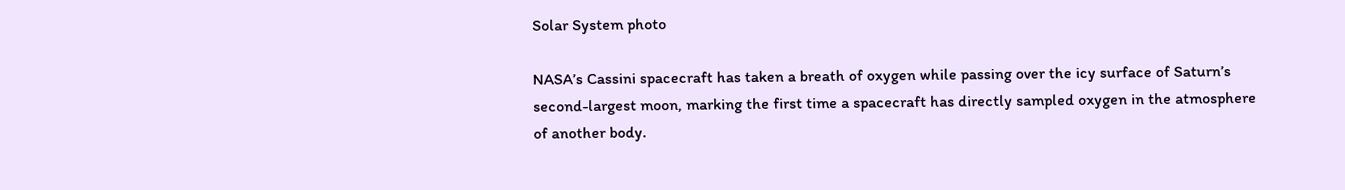Solar System photo

NASA’s Cassini spacecraft has taken a breath of oxygen while passing over the icy surface of Saturn’s second-largest moon, marking the first time a spacecraft has directly sampled oxygen in the atmosphere of another body.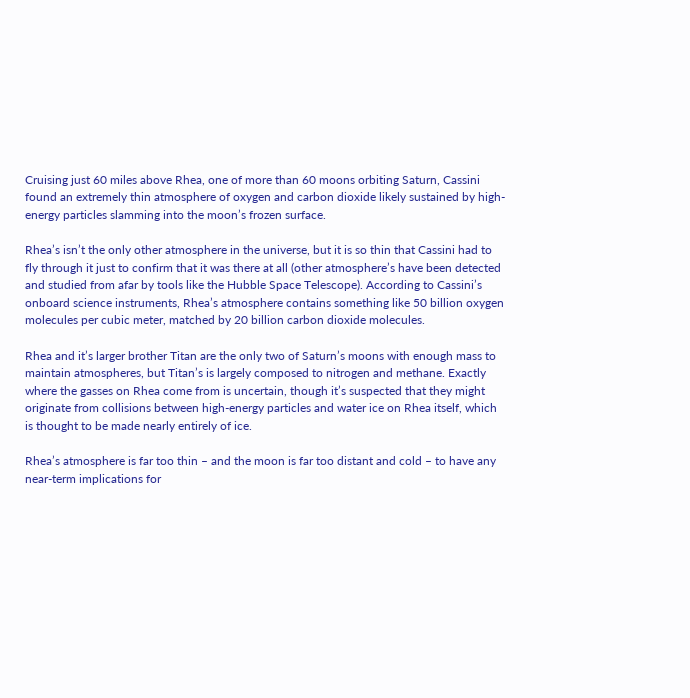Cruising just 60 miles above Rhea, one of more than 60 moons orbiting Saturn, Cassini found an extremely thin atmosphere of oxygen and carbon dioxide likely sustained by high-energy particles slamming into the moon’s frozen surface.

Rhea’s isn’t the only other atmosphere in the universe, but it is so thin that Cassini had to fly through it just to confirm that it was there at all (other atmosphere’s have been detected and studied from afar by tools like the Hubble Space Telescope). According to Cassini’s onboard science instruments, Rhea’s atmosphere contains something like 50 billion oxygen molecules per cubic meter, matched by 20 billion carbon dioxide molecules.

Rhea and it’s larger brother Titan are the only two of Saturn’s moons with enough mass to maintain atmospheres, but Titan’s is largely composed to nitrogen and methane. Exactly where the gasses on Rhea come from is uncertain, though it’s suspected that they might originate from collisions between high-energy particles and water ice on Rhea itself, which is thought to be made nearly entirely of ice.

Rhea’s atmosphere is far too thin – and the moon is far too distant and cold – to have any near-term implications for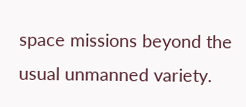space missions beyond the usual unmanned variety.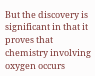But the discovery is significant in that it proves that chemistry involving oxygen occurs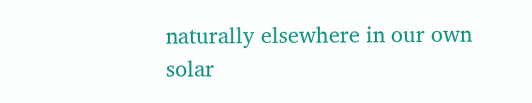naturally elsewhere in our own solar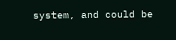system, and could be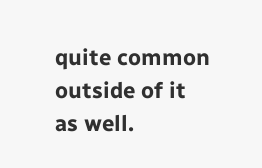quite common outside of it as well.